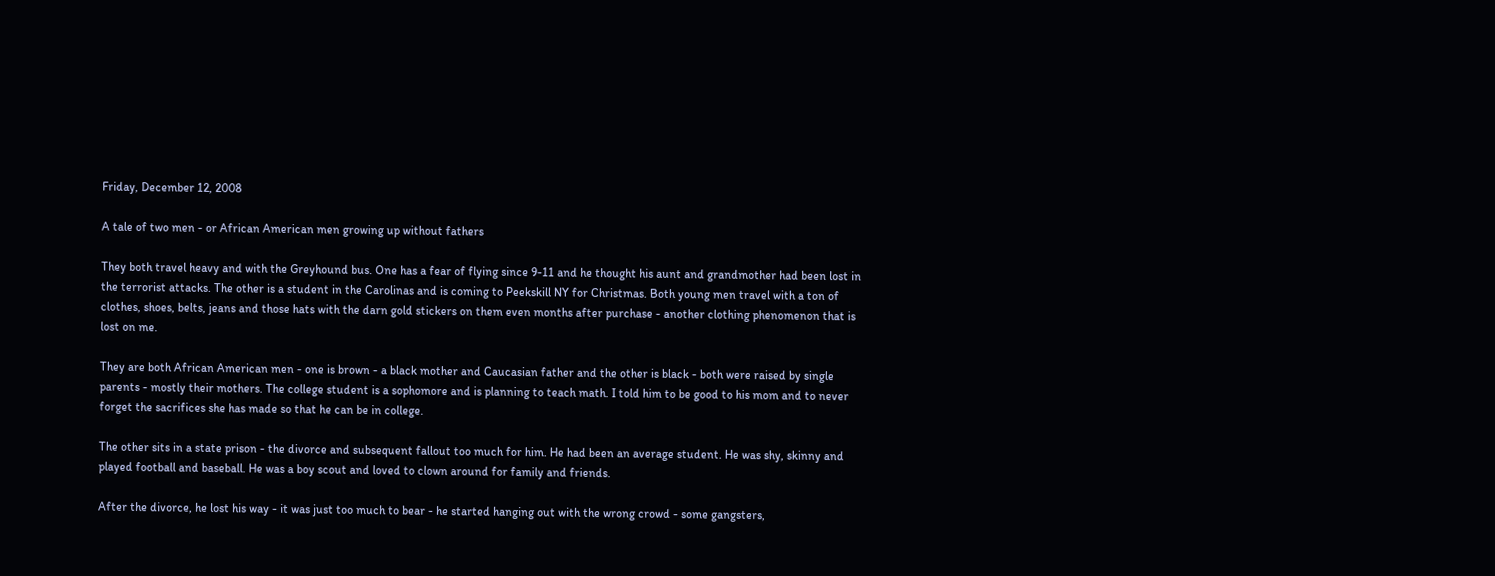Friday, December 12, 2008

A tale of two men - or African American men growing up without fathers

They both travel heavy and with the Greyhound bus. One has a fear of flying since 9-11 and he thought his aunt and grandmother had been lost in the terrorist attacks. The other is a student in the Carolinas and is coming to Peekskill NY for Christmas. Both young men travel with a ton of clothes, shoes, belts, jeans and those hats with the darn gold stickers on them even months after purchase - another clothing phenomenon that is lost on me.

They are both African American men - one is brown - a black mother and Caucasian father and the other is black - both were raised by single parents - mostly their mothers. The college student is a sophomore and is planning to teach math. I told him to be good to his mom and to never forget the sacrifices she has made so that he can be in college.

The other sits in a state prison - the divorce and subsequent fallout too much for him. He had been an average student. He was shy, skinny and played football and baseball. He was a boy scout and loved to clown around for family and friends.

After the divorce, he lost his way - it was just too much to bear - he started hanging out with the wrong crowd - some gangsters,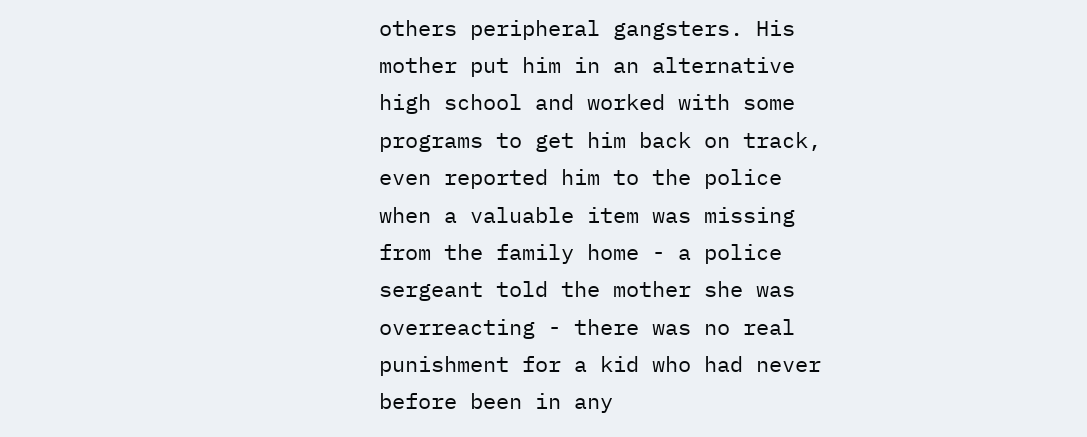others peripheral gangsters. His mother put him in an alternative high school and worked with some programs to get him back on track, even reported him to the police when a valuable item was missing from the family home - a police sergeant told the mother she was overreacting - there was no real punishment for a kid who had never before been in any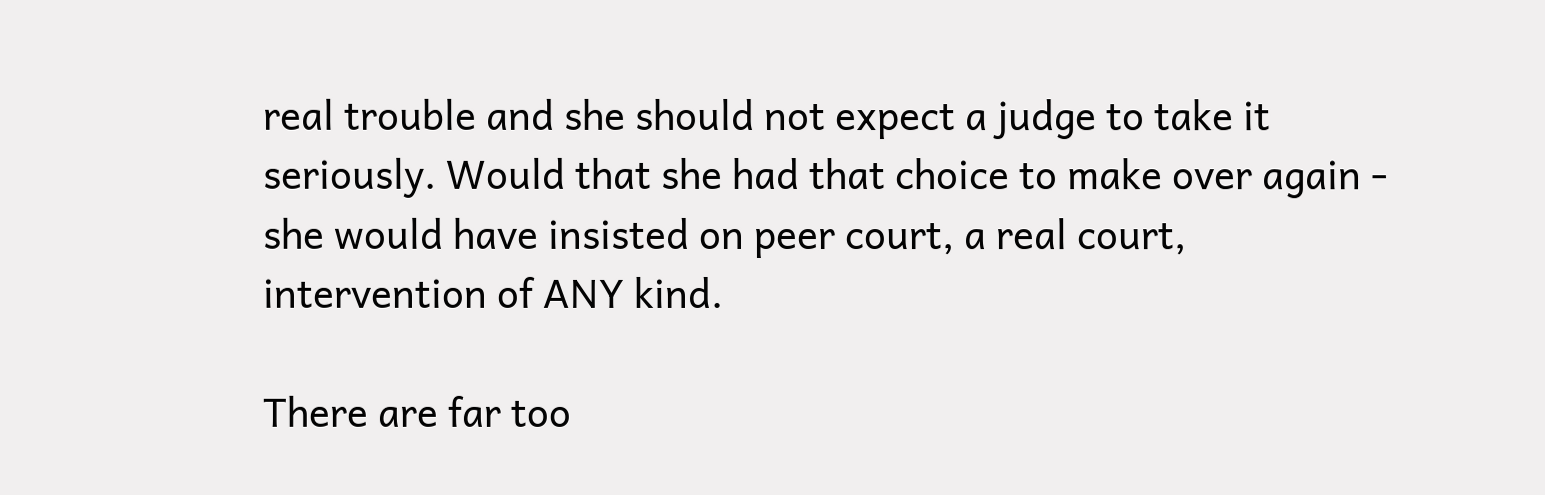real trouble and she should not expect a judge to take it seriously. Would that she had that choice to make over again - she would have insisted on peer court, a real court, intervention of ANY kind.

There are far too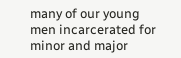many of our young men incarcerated for minor and major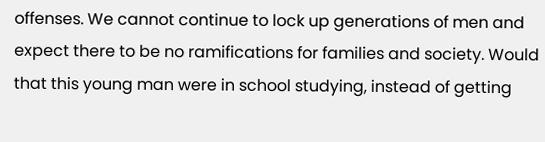offenses. We cannot continue to lock up generations of men and expect there to be no ramifications for families and society. Would that this young man were in school studying, instead of getting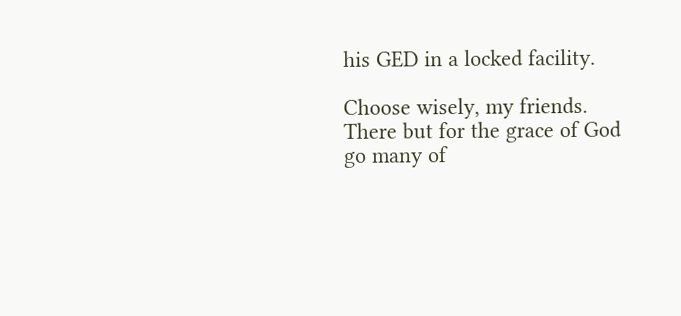his GED in a locked facility.

Choose wisely, my friends. There but for the grace of God go many of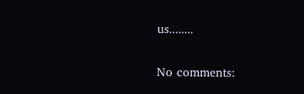us........

No comments: